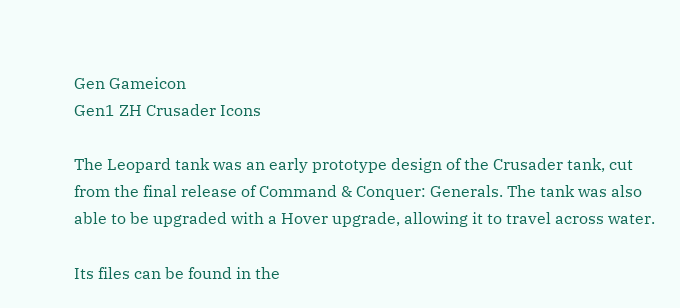Gen Gameicon
Gen1 ZH Crusader Icons

The Leopard tank was an early prototype design of the Crusader tank, cut from the final release of Command & Conquer: Generals. The tank was also able to be upgraded with a Hover upgrade, allowing it to travel across water.

Its files can be found in the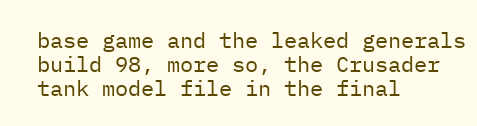base game and the leaked generals build 98, more so, the Crusader tank model file in the final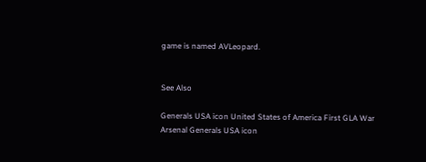game is named AVLeopard.


See Also

Generals USA icon United States of America First GLA War Arsenal Generals USA icon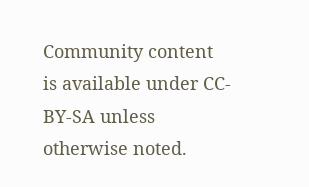Community content is available under CC-BY-SA unless otherwise noted.